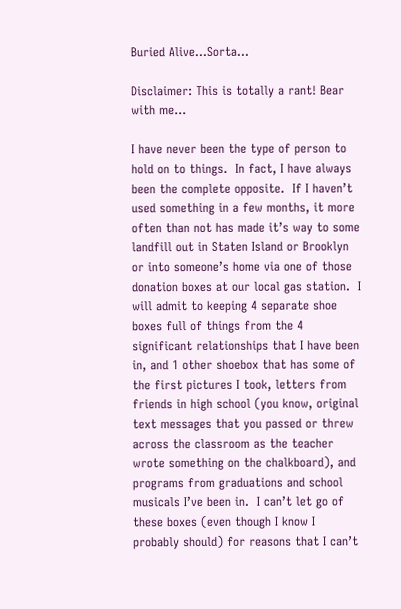Buried Alive…Sorta…

Disclaimer: This is totally a rant! Bear with me…

I have never been the type of person to hold on to things.  In fact, I have always been the complete opposite.  If I haven’t used something in a few months, it more often than not has made it’s way to some landfill out in Staten Island or Brooklyn or into someone’s home via one of those donation boxes at our local gas station.  I will admit to keeping 4 separate shoe boxes full of things from the 4 significant relationships that I have been in, and 1 other shoebox that has some of the first pictures I took, letters from friends in high school (you know, original text messages that you passed or threw across the classroom as the teacher wrote something on the chalkboard), and programs from graduations and school musicals I’ve been in.  I can’t let go of these boxes (even though I know I probably should) for reasons that I can’t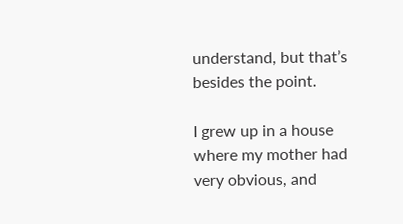understand, but that’s besides the point.

I grew up in a house where my mother had very obvious, and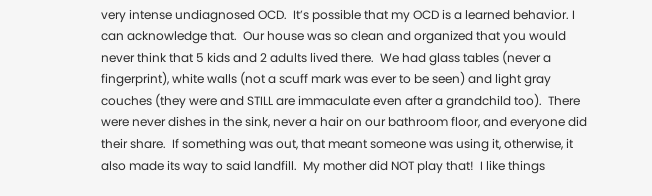very intense undiagnosed OCD.  It’s possible that my OCD is a learned behavior. I can acknowledge that.  Our house was so clean and organized that you would never think that 5 kids and 2 adults lived there.  We had glass tables (never a fingerprint), white walls (not a scuff mark was ever to be seen) and light gray couches (they were and STILL are immaculate even after a grandchild too).  There were never dishes in the sink, never a hair on our bathroom floor, and everyone did their share.  If something was out, that meant someone was using it, otherwise, it also made its way to said landfill.  My mother did NOT play that!  I like things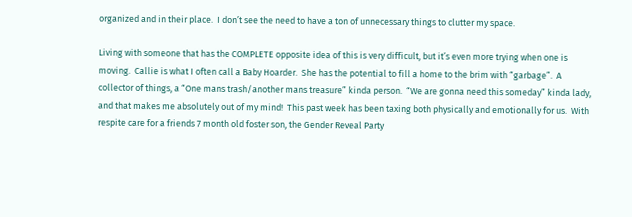organized and in their place.  I don’t see the need to have a ton of unnecessary things to clutter my space.

Living with someone that has the COMPLETE opposite idea of this is very difficult, but it’s even more trying when one is moving.  Callie is what I often call a Baby Hoarder.  She has the potential to fill a home to the brim with “garbage”.  A collector of things, a “One mans trash/another mans treasure” kinda person.  “We are gonna need this someday” kinda lady, and that makes me absolutely out of my mind!  This past week has been taxing both physically and emotionally for us.  With respite care for a friends 7 month old foster son, the Gender Reveal Party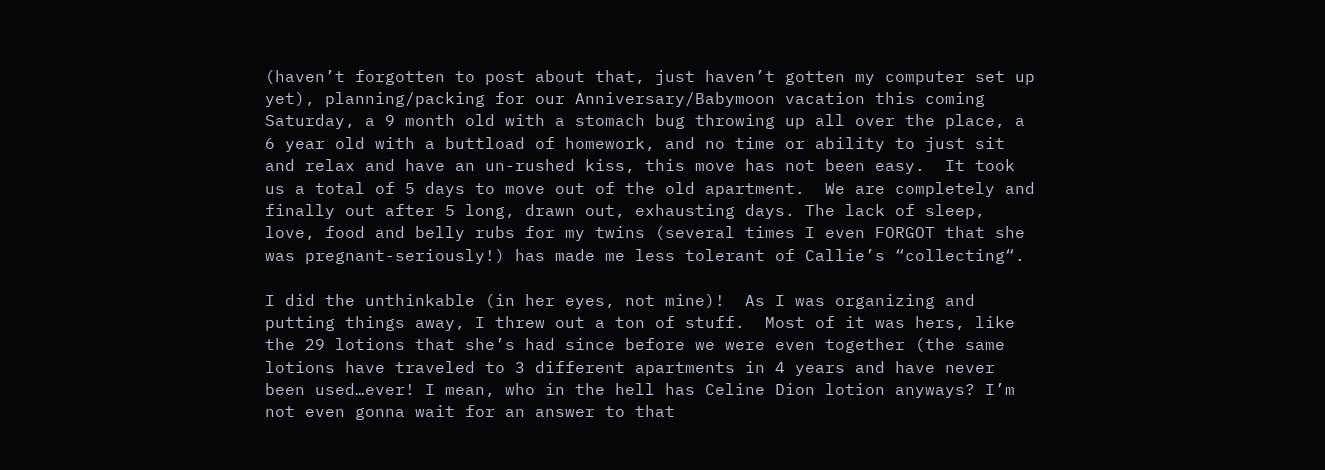(haven’t forgotten to post about that, just haven’t gotten my computer set up yet), planning/packing for our Anniversary/Babymoon vacation this coming Saturday, a 9 month old with a stomach bug throwing up all over the place, a 6 year old with a buttload of homework, and no time or ability to just sit and relax and have an un-rushed kiss, this move has not been easy.  It took us a total of 5 days to move out of the old apartment.  We are completely and finally out after 5 long, drawn out, exhausting days. The lack of sleep, love, food and belly rubs for my twins (several times I even FORGOT that she was pregnant-seriously!) has made me less tolerant of Callie’s “collecting“.

I did the unthinkable (in her eyes, not mine)!  As I was organizing and putting things away, I threw out a ton of stuff.  Most of it was hers, like the 29 lotions that she’s had since before we were even together (the same lotions have traveled to 3 different apartments in 4 years and have never been used…ever! I mean, who in the hell has Celine Dion lotion anyways? I’m not even gonna wait for an answer to that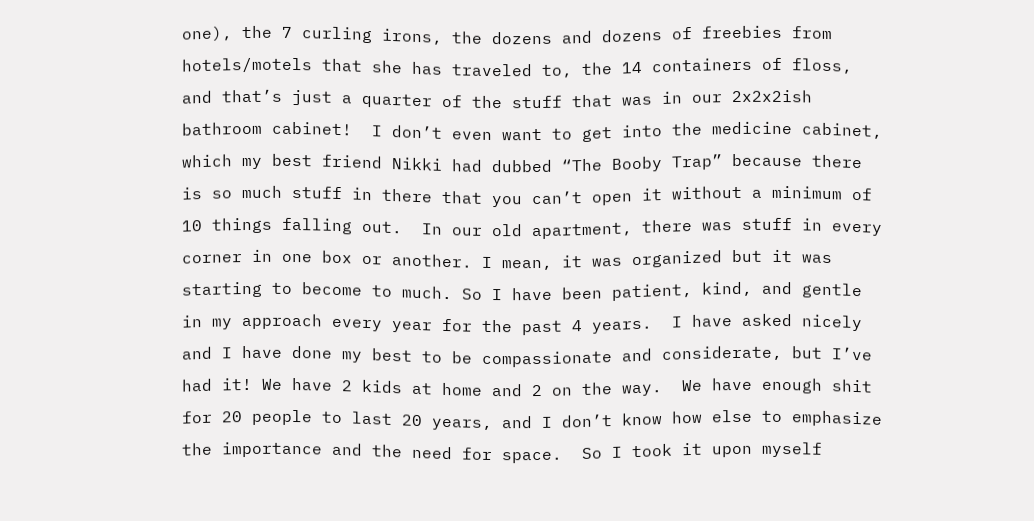one), the 7 curling irons, the dozens and dozens of freebies from hotels/motels that she has traveled to, the 14 containers of floss, and that’s just a quarter of the stuff that was in our 2x2x2ish bathroom cabinet!  I don’t even want to get into the medicine cabinet, which my best friend Nikki had dubbed “The Booby Trap” because there is so much stuff in there that you can’t open it without a minimum of 10 things falling out.  In our old apartment, there was stuff in every corner in one box or another. I mean, it was organized but it was starting to become to much. So I have been patient, kind, and gentle in my approach every year for the past 4 years.  I have asked nicely and I have done my best to be compassionate and considerate, but I’ve had it! We have 2 kids at home and 2 on the way.  We have enough shit for 20 people to last 20 years, and I don’t know how else to emphasize the importance and the need for space.  So I took it upon myself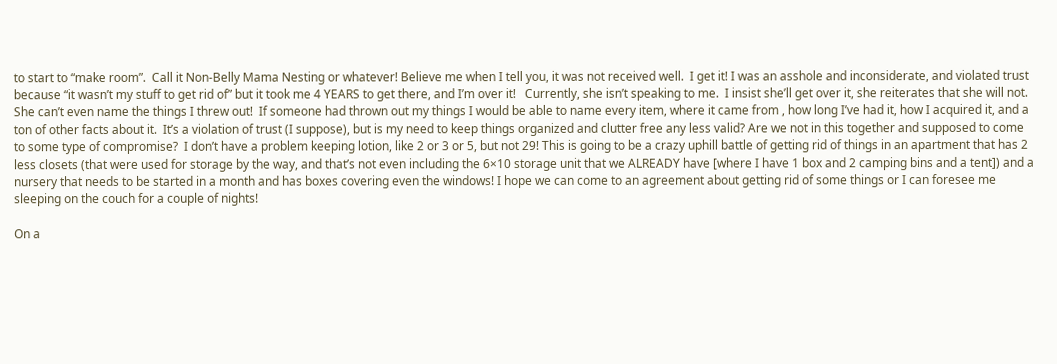to start to “make room”.  Call it Non-Belly Mama Nesting or whatever! Believe me when I tell you, it was not received well.  I get it! I was an asshole and inconsiderate, and violated trust because “it wasn’t my stuff to get rid of” but it took me 4 YEARS to get there, and I’m over it!   Currently, she isn’t speaking to me.  I insist she’ll get over it, she reiterates that she will not. She can’t even name the things I threw out!  If someone had thrown out my things I would be able to name every item, where it came from , how long I’ve had it, how I acquired it, and a ton of other facts about it.  It’s a violation of trust (I suppose), but is my need to keep things organized and clutter free any less valid? Are we not in this together and supposed to come to some type of compromise?  I don’t have a problem keeping lotion, like 2 or 3 or 5, but not 29! This is going to be a crazy uphill battle of getting rid of things in an apartment that has 2 less closets (that were used for storage by the way, and that’s not even including the 6×10 storage unit that we ALREADY have [where I have 1 box and 2 camping bins and a tent]) and a nursery that needs to be started in a month and has boxes covering even the windows! I hope we can come to an agreement about getting rid of some things or I can foresee me sleeping on the couch for a couple of nights!

On a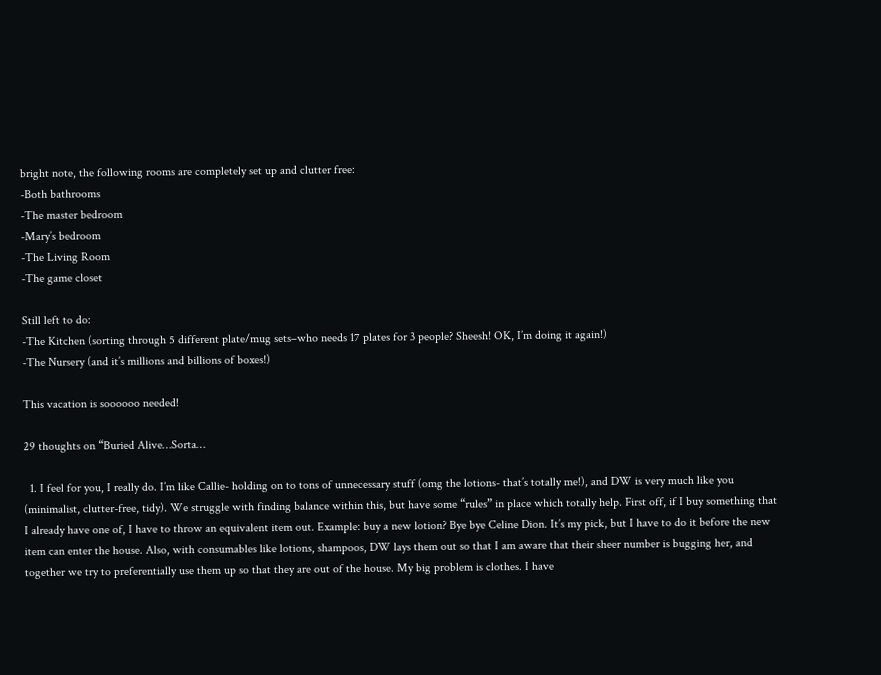bright note, the following rooms are completely set up and clutter free:
-Both bathrooms
-The master bedroom
-Mary’s bedroom
-The Living Room
-The game closet

Still left to do:
-The Kitchen (sorting through 5 different plate/mug sets–who needs 17 plates for 3 people? Sheesh! OK, I’m doing it again!)
-The Nursery (and it’s millions and billions of boxes!)

This vacation is soooooo needed!

29 thoughts on “Buried Alive…Sorta…

  1. I feel for you, I really do. I’m like Callie- holding on to tons of unnecessary stuff (omg the lotions- that’s totally me!), and DW is very much like you (minimalist, clutter-free, tidy). We struggle with finding balance within this, but have some “rules” in place which totally help. First off, if I buy something that I already have one of, I have to throw an equivalent item out. Example: buy a new lotion? Bye bye Celine Dion. It’s my pick, but I have to do it before the new item can enter the house. Also, with consumables like lotions, shampoos, DW lays them out so that I am aware that their sheer number is bugging her, and together we try to preferentially use them up so that they are out of the house. My big problem is clothes. I have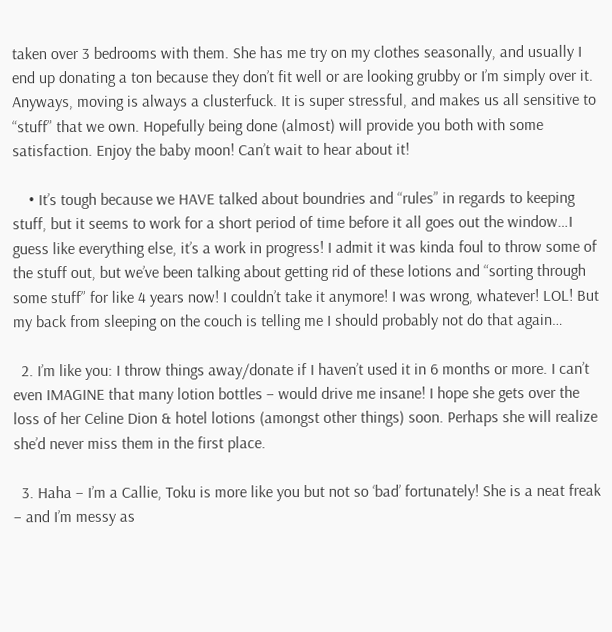taken over 3 bedrooms with them. She has me try on my clothes seasonally, and usually I end up donating a ton because they don’t fit well or are looking grubby or I’m simply over it. Anyways, moving is always a clusterfuck. It is super stressful, and makes us all sensitive to “stuff” that we own. Hopefully being done (almost) will provide you both with some satisfaction. Enjoy the baby moon! Can’t wait to hear about it!

    • It’s tough because we HAVE talked about boundries and “rules” in regards to keeping stuff, but it seems to work for a short period of time before it all goes out the window…I guess like everything else, it’s a work in progress! I admit it was kinda foul to throw some of the stuff out, but we’ve been talking about getting rid of these lotions and “sorting through some stuff” for like 4 years now! I couldn’t take it anymore! I was wrong, whatever! LOL! But my back from sleeping on the couch is telling me I should probably not do that again…

  2. I’m like you: I throw things away/donate if I haven’t used it in 6 months or more. I can’t even IMAGINE that many lotion bottles – would drive me insane! I hope she gets over the loss of her Celine Dion & hotel lotions (amongst other things) soon. Perhaps she will realize she’d never miss them in the first place.

  3. Haha – I’m a Callie, Toku is more like you but not so ‘bad’ fortunately! She is a neat freak – and I’m messy as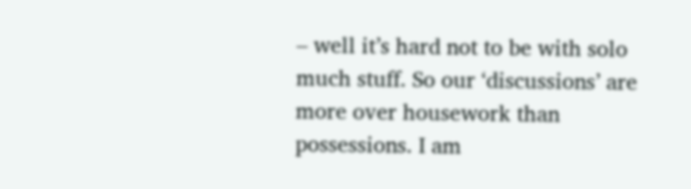– well it’s hard not to be with solo much stuff. So our ‘discussions’ are more over housework than possessions. I am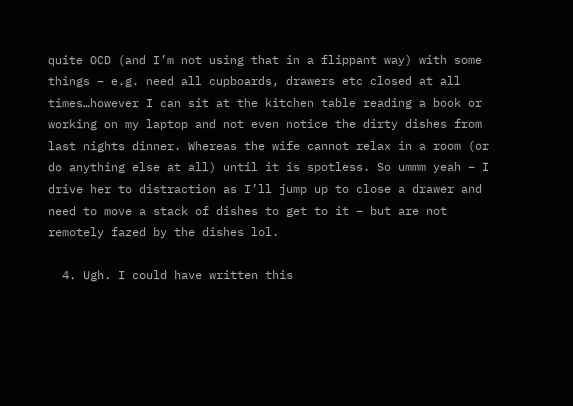quite OCD (and I’m not using that in a flippant way) with some things – e.g. need all cupboards, drawers etc closed at all times…however I can sit at the kitchen table reading a book or working on my laptop and not even notice the dirty dishes from last nights dinner. Whereas the wife cannot relax in a room (or do anything else at all) until it is spotless. So ummm yeah – I drive her to distraction as I’ll jump up to close a drawer and need to move a stack of dishes to get to it – but are not remotely fazed by the dishes lol.

  4. Ugh. I could have written this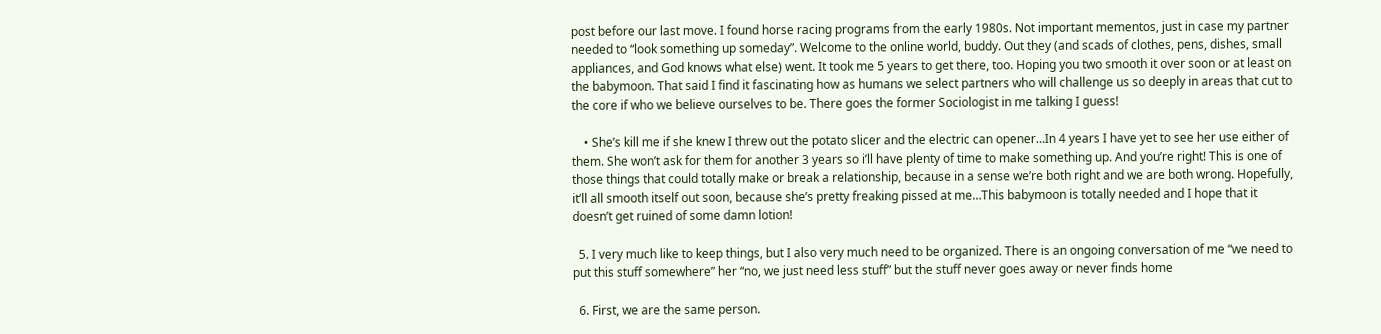post before our last move. I found horse racing programs from the early 1980s. Not important mementos, just in case my partner needed to “look something up someday”. Welcome to the online world, buddy. Out they (and scads of clothes, pens, dishes, small appliances, and God knows what else) went. It took me 5 years to get there, too. Hoping you two smooth it over soon or at least on the babymoon. That said I find it fascinating how as humans we select partners who will challenge us so deeply in areas that cut to the core if who we believe ourselves to be. There goes the former Sociologist in me talking I guess!

    • She’s kill me if she knew I threw out the potato slicer and the electric can opener…In 4 years I have yet to see her use either of them. She won’t ask for them for another 3 years so i’ll have plenty of time to make something up. And you’re right! This is one of those things that could totally make or break a relationship, because in a sense we’re both right and we are both wrong. Hopefully, it’ll all smooth itself out soon, because she’s pretty freaking pissed at me…This babymoon is totally needed and I hope that it doesn’t get ruined of some damn lotion!

  5. I very much like to keep things, but I also very much need to be organized. There is an ongoing conversation of me “we need to put this stuff somewhere” her “no, we just need less stuff” but the stuff never goes away or never finds home

  6. First, we are the same person.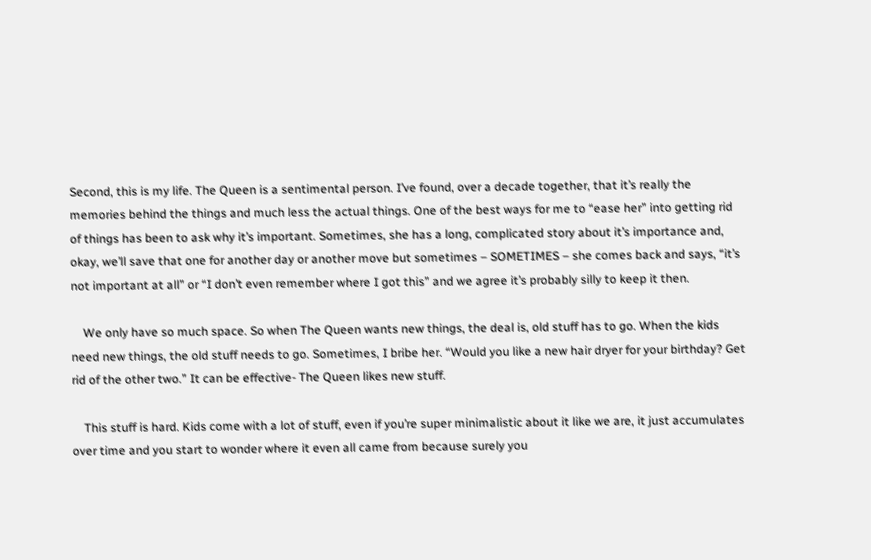Second, this is my life. The Queen is a sentimental person. I’ve found, over a decade together, that it’s really the memories behind the things and much less the actual things. One of the best ways for me to “ease her” into getting rid of things has been to ask why it’s important. Sometimes, she has a long, complicated story about it’s importance and, okay, we’ll save that one for another day or another move but sometimes – SOMETIMES – she comes back and says, “it’s not important at all” or “I don’t even remember where I got this” and we agree it’s probably silly to keep it then.

    We only have so much space. So when The Queen wants new things, the deal is, old stuff has to go. When the kids need new things, the old stuff needs to go. Sometimes, I bribe her. “Would you like a new hair dryer for your birthday? Get rid of the other two.” It can be effective- The Queen likes new stuff.

    This stuff is hard. Kids come with a lot of stuff, even if you’re super minimalistic about it like we are, it just accumulates over time and you start to wonder where it even all came from because surely you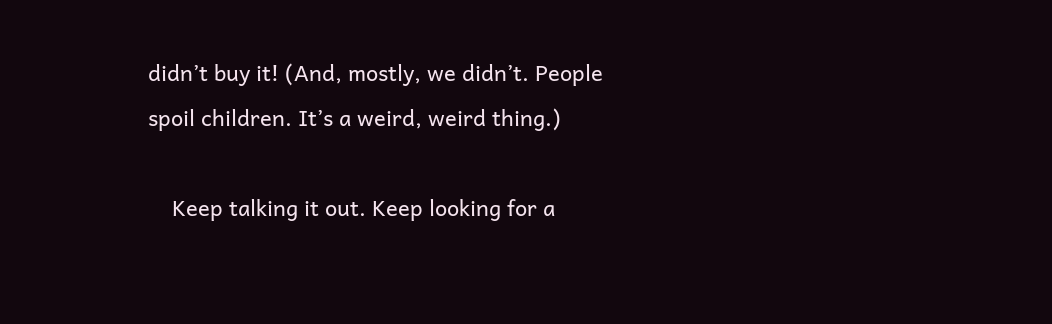didn’t buy it! (And, mostly, we didn’t. People spoil children. It’s a weird, weird thing.)

    Keep talking it out. Keep looking for a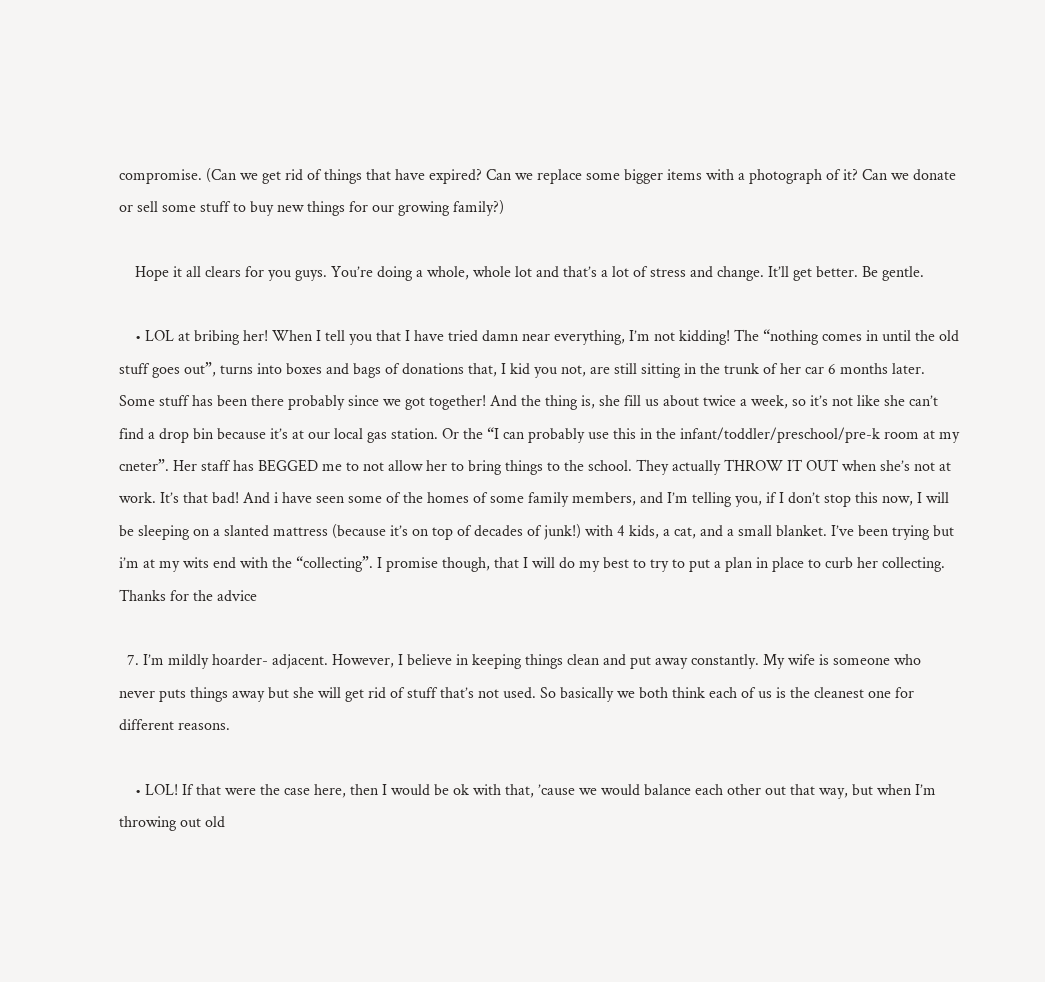compromise. (Can we get rid of things that have expired? Can we replace some bigger items with a photograph of it? Can we donate or sell some stuff to buy new things for our growing family?)

    Hope it all clears for you guys. You’re doing a whole, whole lot and that’s a lot of stress and change. It’ll get better. Be gentle.

    • LOL at bribing her! When I tell you that I have tried damn near everything, I’m not kidding! The “nothing comes in until the old stuff goes out”, turns into boxes and bags of donations that, I kid you not, are still sitting in the trunk of her car 6 months later. Some stuff has been there probably since we got together! And the thing is, she fill us about twice a week, so it’s not like she can’t find a drop bin because it’s at our local gas station. Or the “I can probably use this in the infant/toddler/preschool/pre-k room at my cneter”. Her staff has BEGGED me to not allow her to bring things to the school. They actually THROW IT OUT when she’s not at work. It’s that bad! And i have seen some of the homes of some family members, and I’m telling you, if I don’t stop this now, I will be sleeping on a slanted mattress (because it’s on top of decades of junk!) with 4 kids, a cat, and a small blanket. I’ve been trying but i’m at my wits end with the “collecting”. I promise though, that I will do my best to try to put a plan in place to curb her collecting. Thanks for the advice

  7. I’m mildly hoarder- adjacent. However, I believe in keeping things clean and put away constantly. My wife is someone who never puts things away but she will get rid of stuff that’s not used. So basically we both think each of us is the cleanest one for different reasons.

    • LOL! If that were the case here, then I would be ok with that, ’cause we would balance each other out that way, but when I’m throwing out old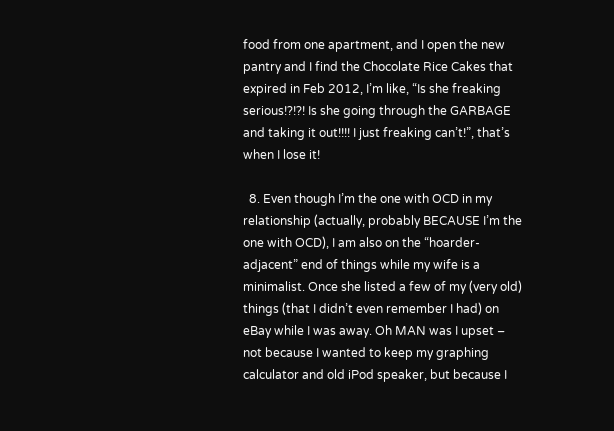food from one apartment, and I open the new pantry and I find the Chocolate Rice Cakes that expired in Feb 2012, I’m like, “Is she freaking serious!?!?! Is she going through the GARBAGE and taking it out!!!! I just freaking can’t!”, that’s when I lose it!

  8. Even though I’m the one with OCD in my relationship (actually, probably BECAUSE I’m the one with OCD), I am also on the “hoarder-adjacent” end of things while my wife is a minimalist. Once she listed a few of my (very old) things (that I didn’t even remember I had) on eBay while I was away. Oh MAN was I upset – not because I wanted to keep my graphing calculator and old iPod speaker, but because I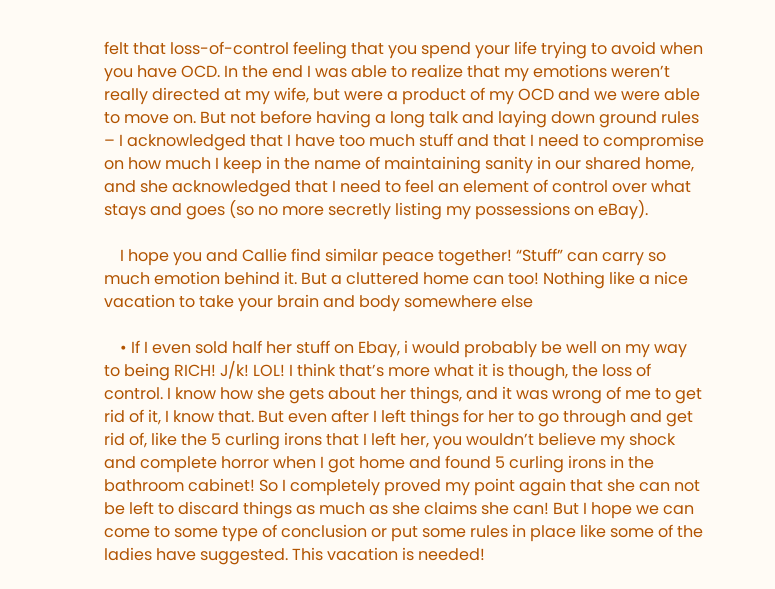felt that loss-of-control feeling that you spend your life trying to avoid when you have OCD. In the end I was able to realize that my emotions weren’t really directed at my wife, but were a product of my OCD and we were able to move on. But not before having a long talk and laying down ground rules – I acknowledged that I have too much stuff and that I need to compromise on how much I keep in the name of maintaining sanity in our shared home, and she acknowledged that I need to feel an element of control over what stays and goes (so no more secretly listing my possessions on eBay).

    I hope you and Callie find similar peace together! “Stuff” can carry so much emotion behind it. But a cluttered home can too! Nothing like a nice vacation to take your brain and body somewhere else

    • If I even sold half her stuff on Ebay, i would probably be well on my way to being RICH! J/k! LOL! I think that’s more what it is though, the loss of control. I know how she gets about her things, and it was wrong of me to get rid of it, I know that. But even after I left things for her to go through and get rid of, like the 5 curling irons that I left her, you wouldn’t believe my shock and complete horror when I got home and found 5 curling irons in the bathroom cabinet! So I completely proved my point again that she can not be left to discard things as much as she claims she can! But I hope we can come to some type of conclusion or put some rules in place like some of the ladies have suggested. This vacation is needed!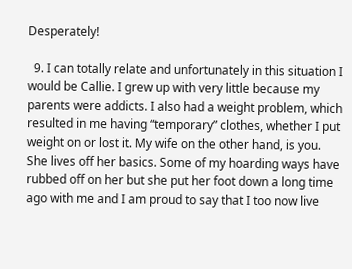Desperately!

  9. I can totally relate and unfortunately in this situation I would be Callie. I grew up with very little because my parents were addicts. I also had a weight problem, which resulted in me having “temporary” clothes, whether I put weight on or lost it. My wife on the other hand, is you. She lives off her basics. Some of my hoarding ways have rubbed off on her but she put her foot down a long time ago with me and I am proud to say that I too now live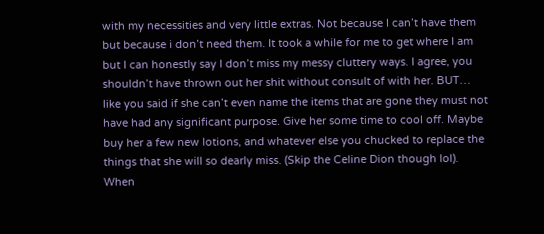with my necessities and very little extras. Not because I can’t have them but because i don’t need them. It took a while for me to get where I am but I can honestly say I don’t miss my messy cluttery ways. I agree, you shouldn’t have thrown out her shit without consult of with her. BUT… like you said if she can’t even name the items that are gone they must not have had any significant purpose. Give her some time to cool off. Maybe buy her a few new lotions, and whatever else you chucked to replace the things that she will so dearly miss. (Skip the Celine Dion though lol). When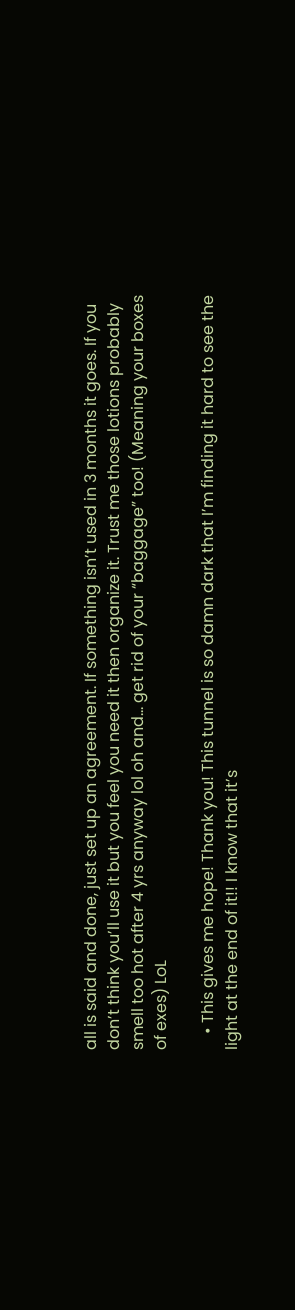all is said and done, just set up an agreement. If something isn’t used in 3 months it goes. If you don’t think you’ll use it but you feel you need it then organize it. Trust me those lotions probably smell too hot after 4 yrs anyway lol oh and… get rid of your “baggage” too! (Meaning your boxes of exes) LoL

    • This gives me hope! Thank you! This tunnel is so damn dark that I’m finding it hard to see the light at the end of it!! I know that it’s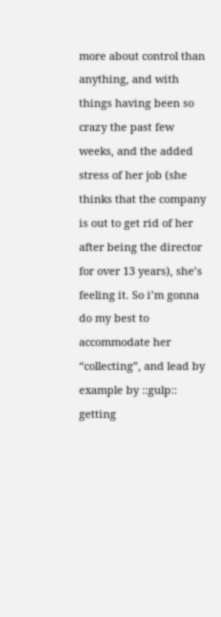more about control than anything, and with things having been so crazy the past few weeks, and the added stress of her job (she thinks that the company is out to get rid of her after being the director for over 13 years), she’s feeling it. So i’m gonna do my best to accommodate her “collecting”, and lead by example by ::gulp:: getting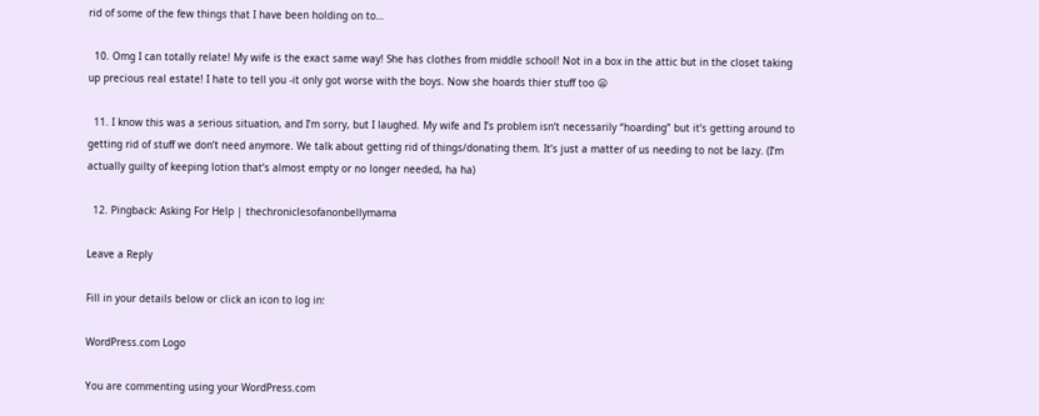rid of some of the few things that I have been holding on to…

  10. Omg I can totally relate! My wife is the exact same way! She has clothes from middle school! Not in a box in the attic but in the closet taking up precious real estate! I hate to tell you -it only got worse with the boys. Now she hoards thier stuff too 😦

  11. I know this was a serious situation, and I’m sorry, but I laughed. My wife and I’s problem isn’t necessarily “hoarding” but it’s getting around to getting rid of stuff we don’t need anymore. We talk about getting rid of things/donating them. It’s just a matter of us needing to not be lazy. (I’m actually guilty of keeping lotion that’s almost empty or no longer needed, ha ha)

  12. Pingback: Asking For Help | thechroniclesofanonbellymama

Leave a Reply

Fill in your details below or click an icon to log in:

WordPress.com Logo

You are commenting using your WordPress.com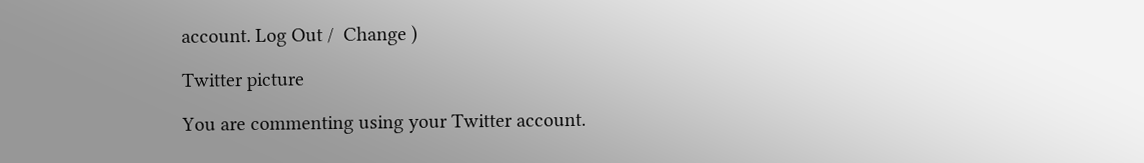account. Log Out /  Change )

Twitter picture

You are commenting using your Twitter account.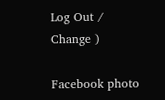Log Out /  Change )

Facebook photo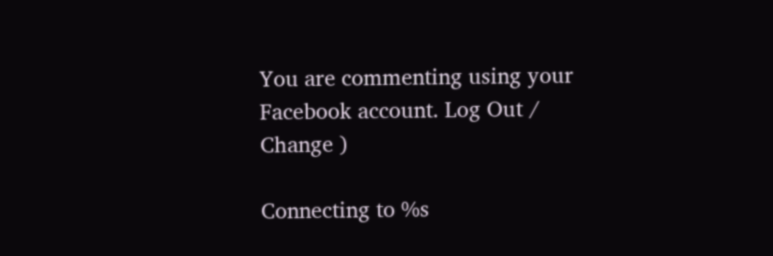You are commenting using your Facebook account. Log Out /  Change )

Connecting to %s